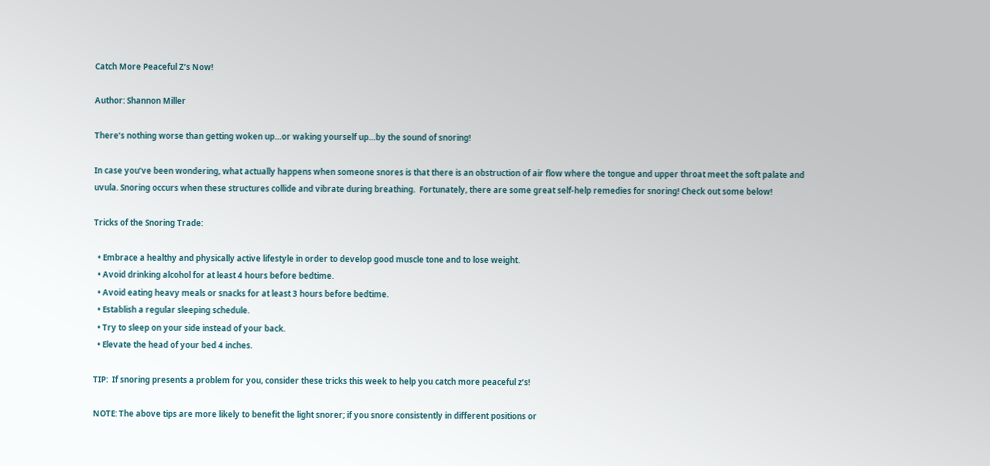Catch More Peaceful Z’s Now!

Author: Shannon Miller

There’s nothing worse than getting woken up…or waking yourself up…by the sound of snoring!

In case you’ve been wondering, what actually happens when someone snores is that there is an obstruction of air flow where the tongue and upper throat meet the soft palate and uvula. Snoring occurs when these structures collide and vibrate during breathing.  Fortunately, there are some great self-help remedies for snoring! Check out some below!

Tricks of the Snoring Trade:

  • Embrace a healthy and physically active lifestyle in order to develop good muscle tone and to lose weight.
  • Avoid drinking alcohol for at least 4 hours before bedtime.
  • Avoid eating heavy meals or snacks for at least 3 hours before bedtime.
  • Establish a regular sleeping schedule.
  • Try to sleep on your side instead of your back.
  • Elevate the head of your bed 4 inches.

TIP:  If snoring presents a problem for you, consider these tricks this week to help you catch more peaceful z’s!

NOTE: The above tips are more likely to benefit the light snorer; if you snore consistently in different positions or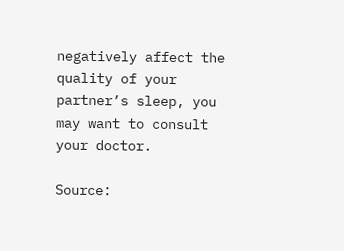negatively affect the quality of your partner’s sleep, you may want to consult your doctor.

Source: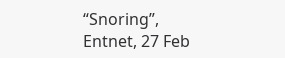“Snoring”, Entnet, 27 Feb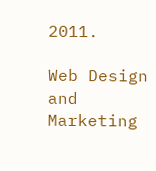2011.

Web Design and Marketing